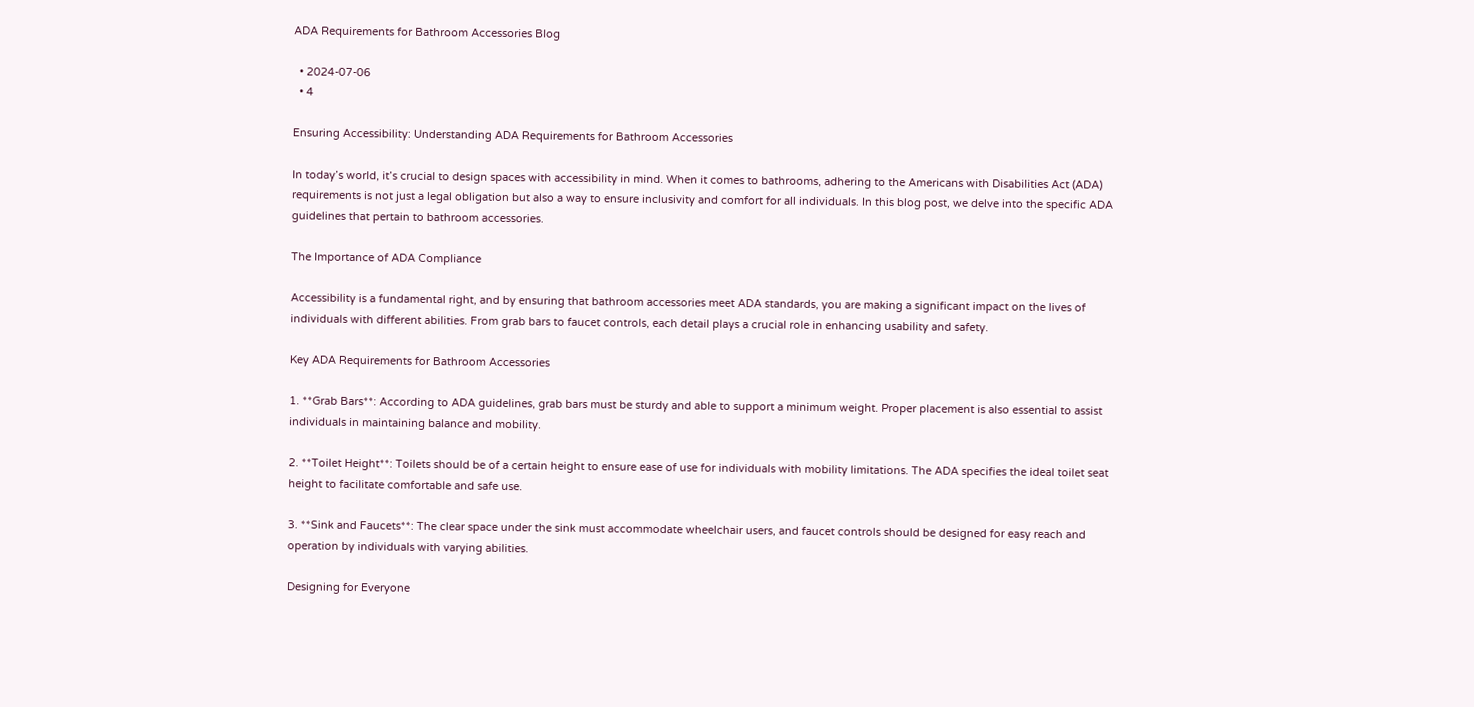ADA Requirements for Bathroom Accessories Blog

  • 2024-07-06
  • 4

Ensuring Accessibility: Understanding ADA Requirements for Bathroom Accessories

In today’s world, it’s crucial to design spaces with accessibility in mind. When it comes to bathrooms, adhering to the Americans with Disabilities Act (ADA) requirements is not just a legal obligation but also a way to ensure inclusivity and comfort for all individuals. In this blog post, we delve into the specific ADA guidelines that pertain to bathroom accessories.

The Importance of ADA Compliance

Accessibility is a fundamental right, and by ensuring that bathroom accessories meet ADA standards, you are making a significant impact on the lives of individuals with different abilities. From grab bars to faucet controls, each detail plays a crucial role in enhancing usability and safety.

Key ADA Requirements for Bathroom Accessories

1. **Grab Bars**: According to ADA guidelines, grab bars must be sturdy and able to support a minimum weight. Proper placement is also essential to assist individuals in maintaining balance and mobility.

2. **Toilet Height**: Toilets should be of a certain height to ensure ease of use for individuals with mobility limitations. The ADA specifies the ideal toilet seat height to facilitate comfortable and safe use.

3. **Sink and Faucets**: The clear space under the sink must accommodate wheelchair users, and faucet controls should be designed for easy reach and operation by individuals with varying abilities.

Designing for Everyone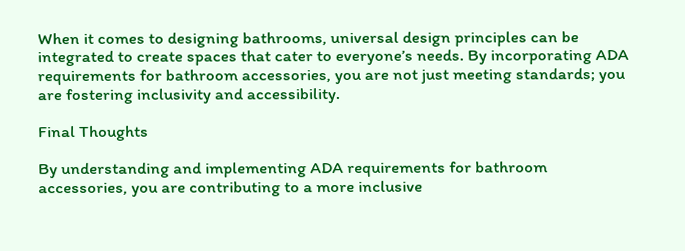When it comes to designing bathrooms, universal design principles can be integrated to create spaces that cater to everyone’s needs. By incorporating ADA requirements for bathroom accessories, you are not just meeting standards; you are fostering inclusivity and accessibility.

Final Thoughts

By understanding and implementing ADA requirements for bathroom accessories, you are contributing to a more inclusive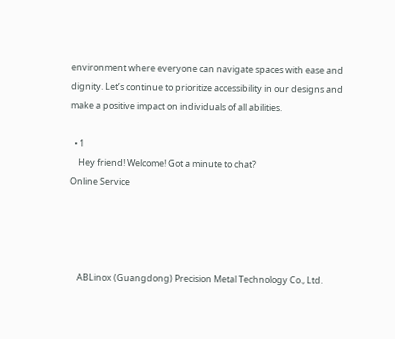environment where everyone can navigate spaces with ease and dignity. Let’s continue to prioritize accessibility in our designs and make a positive impact on individuals of all abilities.

  • 1
    Hey friend! Welcome! Got a minute to chat?
Online Service




    ABLinox (Guangdong) Precision Metal Technology Co., Ltd.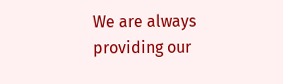We are always providing our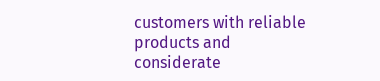customers with reliable products and considerate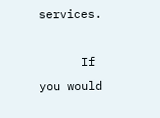services.

      If you would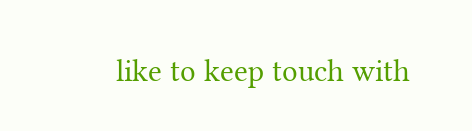like to keep touch with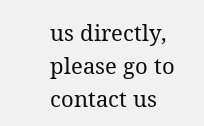us directly, please go to contact us